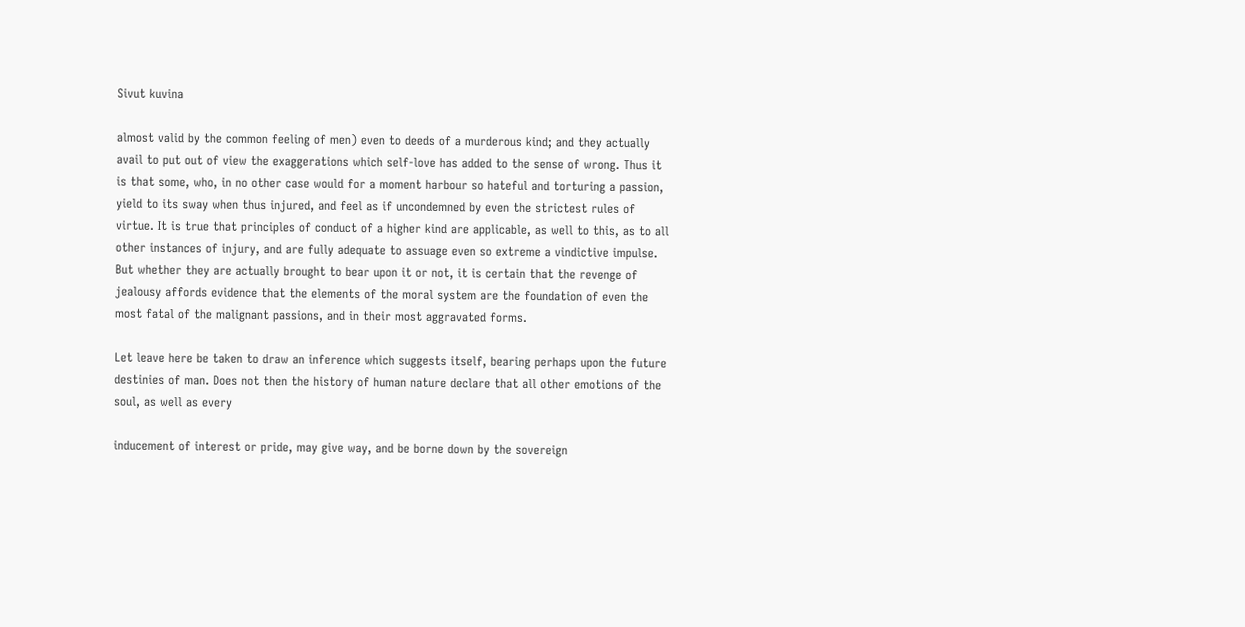Sivut kuvina

almost valid by the common feeling of men) even to deeds of a murderous kind; and they actually avail to put out of view the exaggerations which self-love has added to the sense of wrong. Thus it is that some, who, in no other case would for a moment harbour so hateful and torturing a passion, yield to its sway when thus injured, and feel as if uncondemned by even the strictest rules of virtue. It is true that principles of conduct of a higher kind are applicable, as well to this, as to all other instances of injury, and are fully adequate to assuage even so extreme a vindictive impulse. But whether they are actually brought to bear upon it or not, it is certain that the revenge of jealousy affords evidence that the elements of the moral system are the foundation of even the most fatal of the malignant passions, and in their most aggravated forms.

Let leave here be taken to draw an inference which suggests itself, bearing perhaps upon the future destinies of man. Does not then the history of human nature declare that all other emotions of the soul, as well as every

inducement of interest or pride, may give way, and be borne down by the sovereign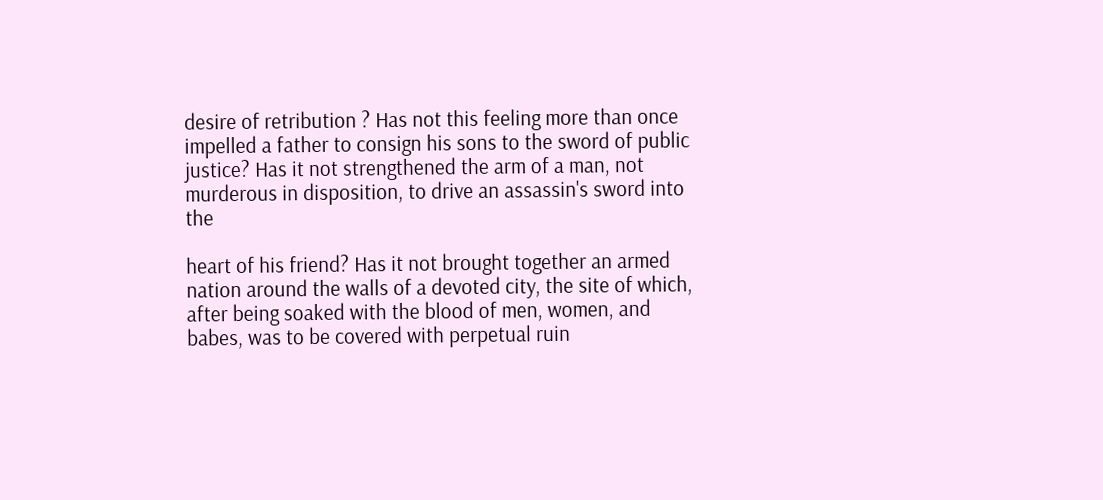desire of retribution ? Has not this feeling more than once impelled a father to consign his sons to the sword of public justice? Has it not strengthened the arm of a man, not murderous in disposition, to drive an assassin's sword into the

heart of his friend? Has it not brought together an armed nation around the walls of a devoted city, the site of which, after being soaked with the blood of men, women, and babes, was to be covered with perpetual ruin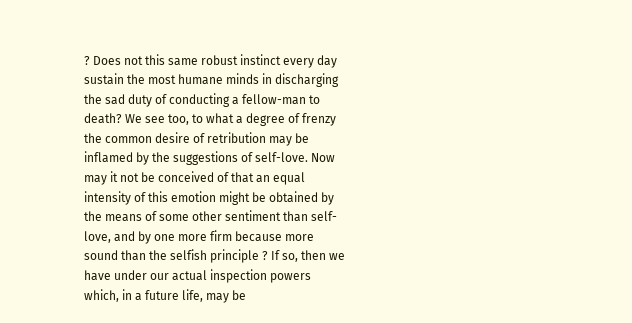? Does not this same robust instinct every day sustain the most humane minds in discharging the sad duty of conducting a fellow-man to death? We see too, to what a degree of frenzy the common desire of retribution may be inflamed by the suggestions of self-love. Now may it not be conceived of that an equal intensity of this emotion might be obtained by the means of some other sentiment than self-love, and by one more firm because more sound than the selfish principle ? If so, then we have under our actual inspection powers which, in a future life, may be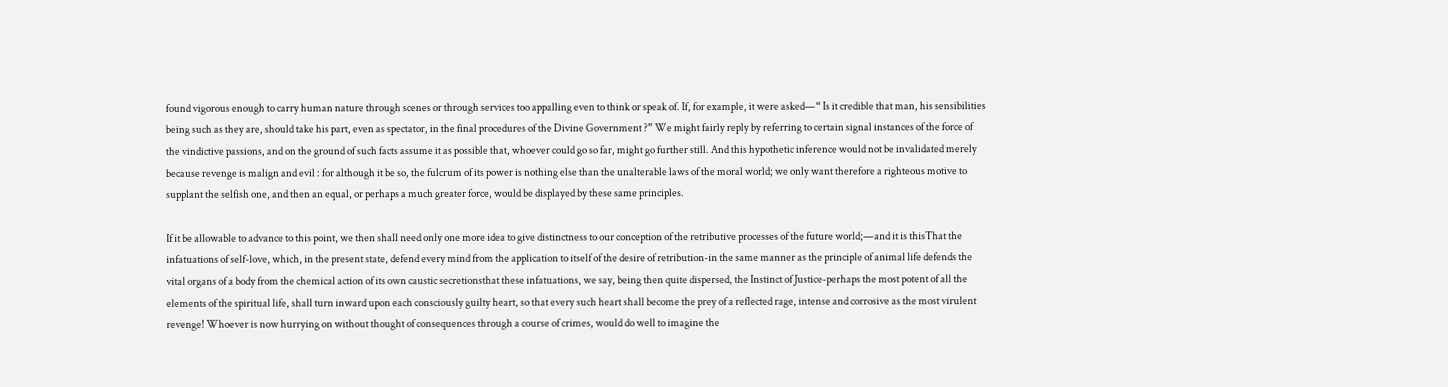found vigorous enough to carry human nature through scenes or through services too appalling even to think or speak of. If, for example, it were asked—“ Is it credible that man, his sensibilities being such as they are, should take his part, even as spectator, in the final procedures of the Divine Government ?” We might fairly reply by referring to certain signal instances of the force of the vindictive passions, and on the ground of such facts assume it as possible that, whoever could go so far, might go further still. And this hypothetic inference would not be invalidated merely because revenge is malign and evil : for although it be so, the fulcrum of its power is nothing else than the unalterable laws of the moral world; we only want therefore a righteous motive to supplant the selfish one, and then an equal, or perhaps a much greater force, would be displayed by these same principles.

If it be allowable to advance to this point, we then shall need only one more idea to give distinctness to our conception of the retributive processes of the future world;—and it is thisThat the infatuations of self-love, which, in the present state, defend every mind from the application to itself of the desire of retribution-in the same manner as the principle of animal life defends the vital organs of a body from the chemical action of its own caustic secretionsthat these infatuations, we say, being then quite dispersed, the Instinct of Justice-perhaps the most potent of all the elements of the spiritual life, shall turn inward upon each consciously guilty heart, so that every such heart shall become the prey of a reflected rage, intense and corrosive as the most virulent revenge! Whoever is now hurrying on without thought of consequences through a course of crimes, would do well to imagine the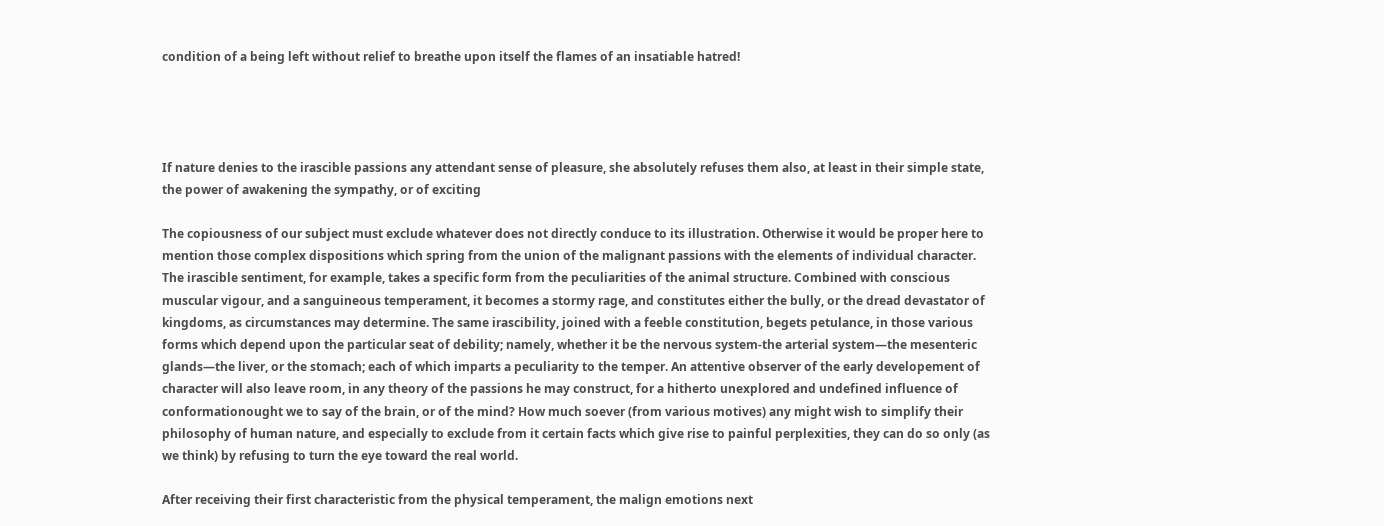condition of a being left without relief to breathe upon itself the flames of an insatiable hatred!




If nature denies to the irascible passions any attendant sense of pleasure, she absolutely refuses them also, at least in their simple state, the power of awakening the sympathy, or of exciting

The copiousness of our subject must exclude whatever does not directly conduce to its illustration. Otherwise it would be proper here to mention those complex dispositions which spring from the union of the malignant passions with the elements of individual character. The irascible sentiment, for example, takes a specific form from the peculiarities of the animal structure. Combined with conscious muscular vigour, and a sanguineous temperament, it becomes a stormy rage, and constitutes either the bully, or the dread devastator of kingdoms, as circumstances may determine. The same irascibility, joined with a feeble constitution, begets petulance, in those various forms which depend upon the particular seat of debility; namely, whether it be the nervous system-the arterial system—the mesenteric glands—the liver, or the stomach; each of which imparts a peculiarity to the temper. An attentive observer of the early developement of character will also leave room, in any theory of the passions he may construct, for a hitherto unexplored and undefined influence of conformationought we to say of the brain, or of the mind? How much soever (from various motives) any might wish to simplify their philosophy of human nature, and especially to exclude from it certain facts which give rise to painful perplexities, they can do so only (as we think) by refusing to turn the eye toward the real world.

After receiving their first characteristic from the physical temperament, the malign emotions next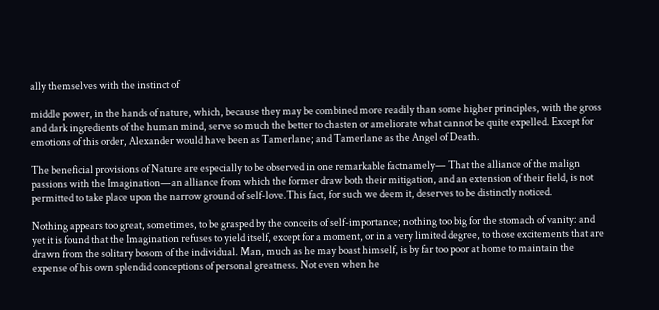ally themselves with the instinct of

middle power, in the hands of nature, which, because they may be combined more readily than some higher principles, with the gross and dark ingredients of the human mind, serve so much the better to chasten or ameliorate what cannot be quite expelled. Except for emotions of this order, Alexander would have been as Tamerlane; and Tamerlane as the Angel of Death.

The beneficial provisions of Nature are especially to be observed in one remarkable factnamely— That the alliance of the malign passions with the Imagination—an alliance from which the former draw both their mitigation, and an extension of their field, is not permitted to take place upon the narrow ground of self-love.This fact, for such we deem it, deserves to be distinctly noticed.

Nothing appears too great, sometimes, to be grasped by the conceits of self-importance; nothing too big for the stomach of vanity: and yet it is found that the Imagination refuses to yield itself, except for a moment, or in a very limited degree, to those excitements that are drawn from the solitary bosom of the individual. Man, much as he may boast himself, is by far too poor at home to maintain the expense of his own splendid conceptions of personal greatness. Not even when he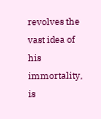revolves the vast idea of his immortality, is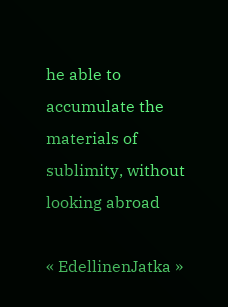he able to accumulate the materials of sublimity, without looking abroad

« EdellinenJatka »